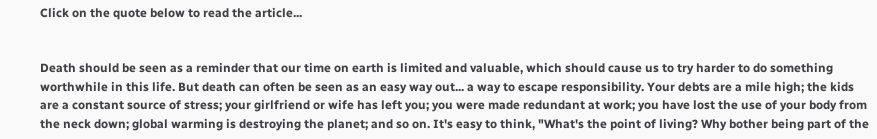Click on the quote below to read the article...


Death should be seen as a reminder that our time on earth is limited and valuable, which should cause us to try harder to do something worthwhile in this life. But death can often be seen as an easy way out... a way to escape responsibility. Your debts are a mile high; the kids are a constant source of stress; your girlfriend or wife has left you; you were made redundant at work; you have lost the use of your body from the neck down; global warming is destroying the planet; and so on. It's easy to think, "What's the point of living? Why bother being part of the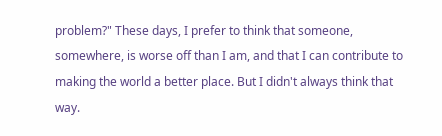problem?" These days, I prefer to think that someone, somewhere, is worse off than I am, and that I can contribute to making the world a better place. But I didn't always think that way.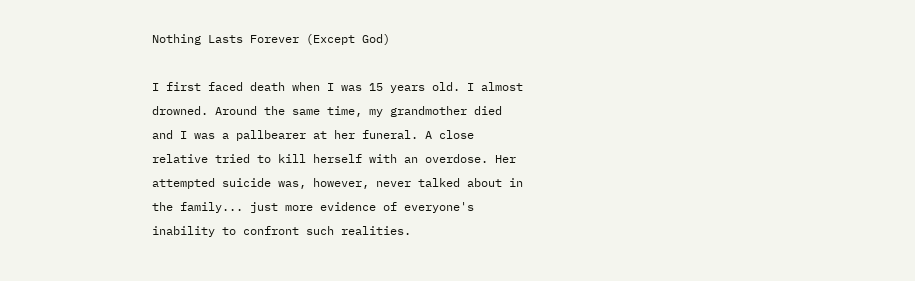Nothing Lasts Forever (Except God)

I first faced death when I was 15 years old. I almost drowned. Around the same time, my grandmother died and I was a pallbearer at her funeral. A close relative tried to kill herself with an overdose. Her attempted suicide was, however, never talked about in the family... just more evidence of everyone's inability to confront such realities.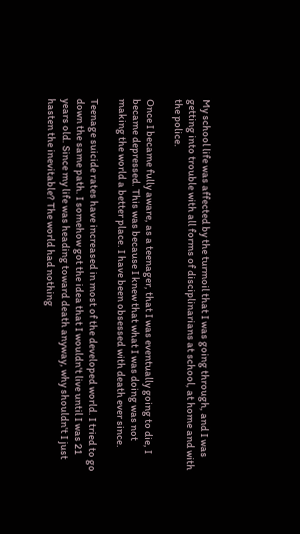My school life was affected by the turmoil that I was going through, and I was getting into trouble with all forms of disciplinarians at school, at home and with the police.

Once I became fully aware, as a teenager, that I was eventually going to die, I became depressed. This was because I knew that what I was doing was not making the world a better place. I have been obsessed with death ever since.

Teenage suicide rates have increased in most of the developed world. I tried to go down the same path. I somehow got the idea that I wouldn't live until I was 21 years old. Since my life was heading toward death anyway, why shouldn't I just hasten the inevitable? The world had nothing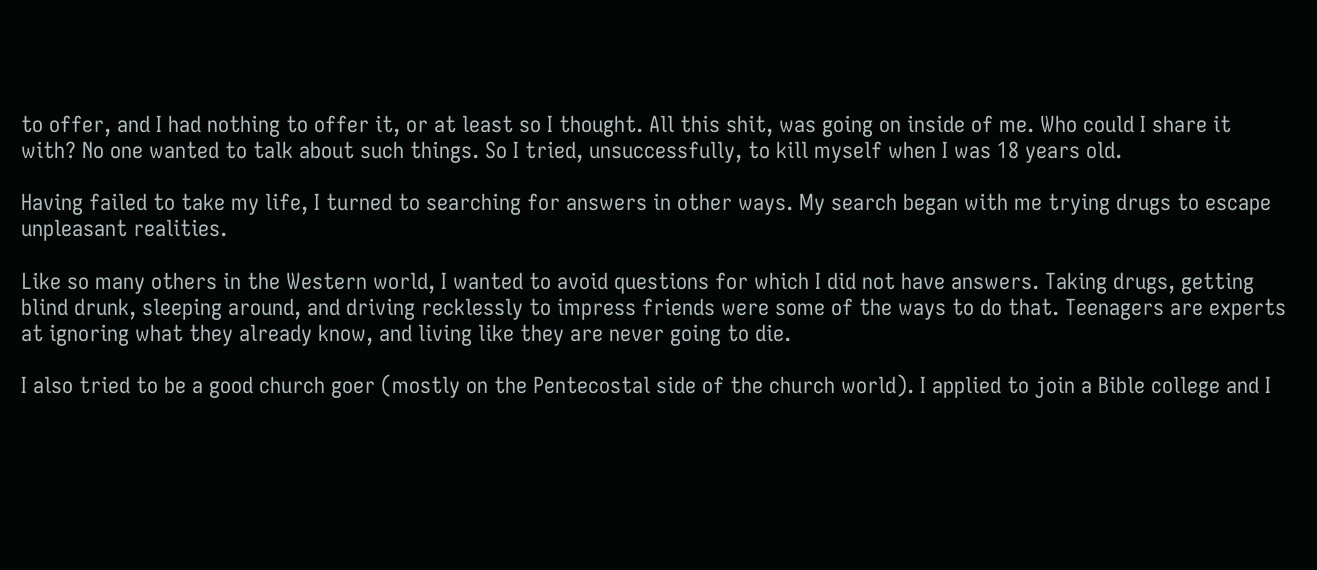to offer, and I had nothing to offer it, or at least so I thought. All this shit, was going on inside of me. Who could I share it with? No one wanted to talk about such things. So I tried, unsuccessfully, to kill myself when I was 18 years old.

Having failed to take my life, I turned to searching for answers in other ways. My search began with me trying drugs to escape unpleasant realities.

Like so many others in the Western world, I wanted to avoid questions for which I did not have answers. Taking drugs, getting blind drunk, sleeping around, and driving recklessly to impress friends were some of the ways to do that. Teenagers are experts at ignoring what they already know, and living like they are never going to die.

I also tried to be a good church goer (mostly on the Pentecostal side of the church world). I applied to join a Bible college and I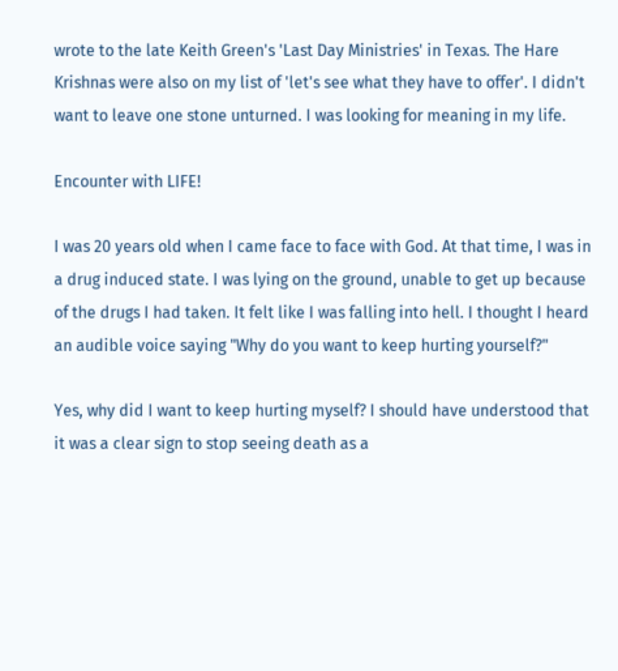wrote to the late Keith Green's 'Last Day Ministries' in Texas. The Hare Krishnas were also on my list of 'let's see what they have to offer'. I didn't want to leave one stone unturned. I was looking for meaning in my life.

Encounter with LIFE!

I was 20 years old when I came face to face with God. At that time, I was in a drug induced state. I was lying on the ground, unable to get up because of the drugs I had taken. It felt like I was falling into hell. I thought I heard an audible voice saying "Why do you want to keep hurting yourself?"

Yes, why did I want to keep hurting myself? I should have understood that it was a clear sign to stop seeing death as a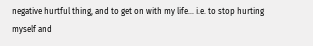negative hurtful thing, and to get on with my life... i.e. to stop hurting myself and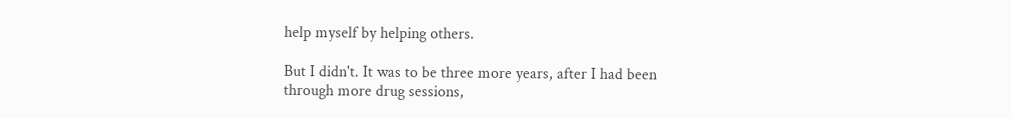help myself by helping others.

But I didn't. It was to be three more years, after I had been through more drug sessions,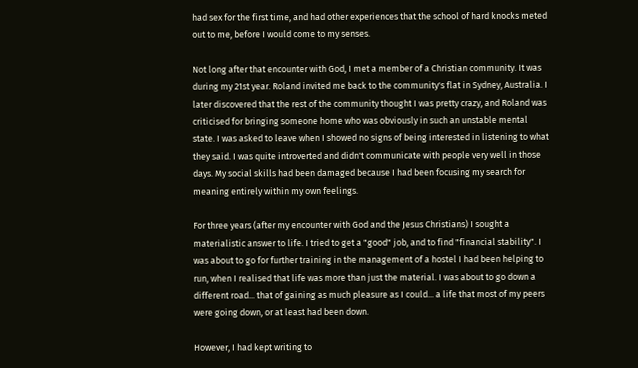had sex for the first time, and had other experiences that the school of hard knocks meted out to me, before I would come to my senses.

Not long after that encounter with God, I met a member of a Christian community. It was during my 21st year. Roland invited me back to the community's flat in Sydney, Australia. I later discovered that the rest of the community thought I was pretty crazy, and Roland was criticised for bringing someone home who was obviously in such an unstable mental state. I was asked to leave when I showed no signs of being interested in listening to what they said. I was quite introverted and didn't communicate with people very well in those days. My social skills had been damaged because I had been focusing my search for meaning entirely within my own feelings.

For three years (after my encounter with God and the Jesus Christians) I sought a materialistic answer to life. I tried to get a "good" job, and to find "financial stability". I was about to go for further training in the management of a hostel I had been helping to run, when I realised that life was more than just the material. I was about to go down a different road... that of gaining as much pleasure as I could... a life that most of my peers were going down, or at least had been down.

However, I had kept writing to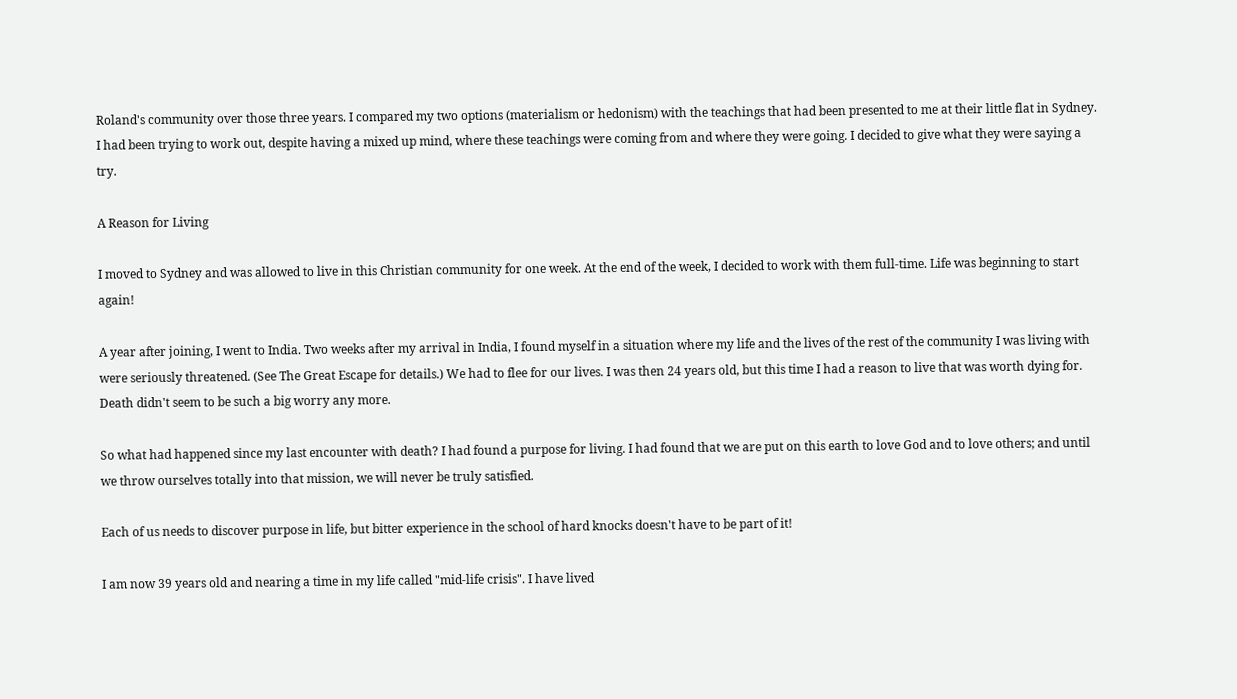Roland's community over those three years. I compared my two options (materialism or hedonism) with the teachings that had been presented to me at their little flat in Sydney. I had been trying to work out, despite having a mixed up mind, where these teachings were coming from and where they were going. I decided to give what they were saying a try.

A Reason for Living

I moved to Sydney and was allowed to live in this Christian community for one week. At the end of the week, I decided to work with them full-time. Life was beginning to start again!

A year after joining, I went to India. Two weeks after my arrival in India, I found myself in a situation where my life and the lives of the rest of the community I was living with were seriously threatened. (See The Great Escape for details.) We had to flee for our lives. I was then 24 years old, but this time I had a reason to live that was worth dying for. Death didn't seem to be such a big worry any more.

So what had happened since my last encounter with death? I had found a purpose for living. I had found that we are put on this earth to love God and to love others; and until we throw ourselves totally into that mission, we will never be truly satisfied.

Each of us needs to discover purpose in life, but bitter experience in the school of hard knocks doesn't have to be part of it!

I am now 39 years old and nearing a time in my life called "mid-life crisis". I have lived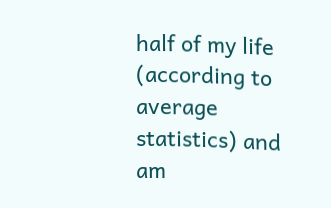half of my life (according to average statistics) and am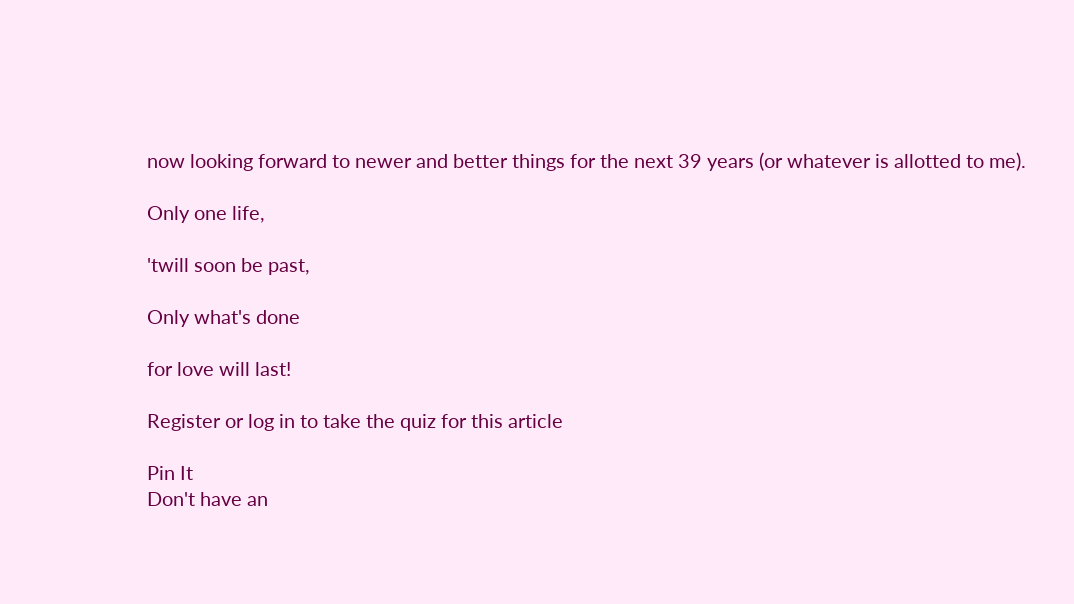now looking forward to newer and better things for the next 39 years (or whatever is allotted to me).

Only one life,

'twill soon be past,

Only what's done

for love will last!

Register or log in to take the quiz for this article

Pin It
Don't have an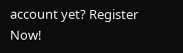account yet? Register Now!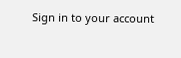Sign in to your account